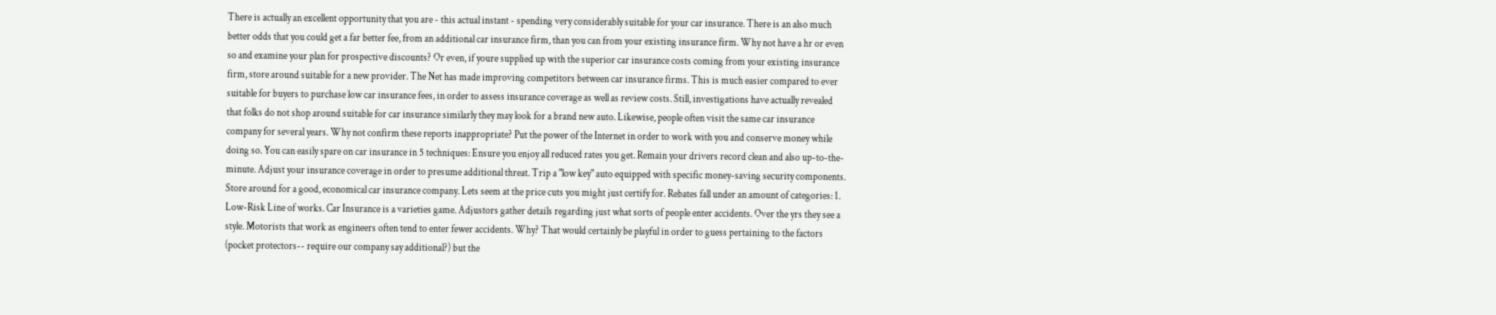There is actually an excellent opportunity that you are - this actual instant - spending very considerably suitable for your car insurance. There is an also much better odds that you could get a far better fee, from an additional car insurance firm, than you can from your existing insurance firm. Why not have a hr or even so and examine your plan for prospective discounts? Or even, if youre supplied up with the superior car insurance costs coming from your existing insurance firm, store around suitable for a new provider. The Net has made improving competitors between car insurance firms. This is much easier compared to ever suitable for buyers to purchase low car insurance fees, in order to assess insurance coverage as well as review costs. Still, investigations have actually revealed that folks do not shop around suitable for car insurance similarly they may look for a brand new auto. Likewise, people often visit the same car insurance company for several years. Why not confirm these reports inappropriate? Put the power of the Internet in order to work with you and conserve money while doing so. You can easily spare on car insurance in 5 techniques: Ensure you enjoy all reduced rates you get. Remain your drivers record clean and also up-to-the-minute. Adjust your insurance coverage in order to presume additional threat. Trip a "low key" auto equipped with specific money-saving security components. Store around for a good, economical car insurance company. Lets seem at the price cuts you might just certify for. Rebates fall under an amount of categories: 1. Low-Risk Line of works. Car Insurance is a varieties game. Adjustors gather details regarding just what sorts of people enter accidents. Over the yrs they see a style. Motorists that work as engineers often tend to enter fewer accidents. Why? That would certainly be playful in order to guess pertaining to the factors (pocket protectors-- require our company say additional?) but the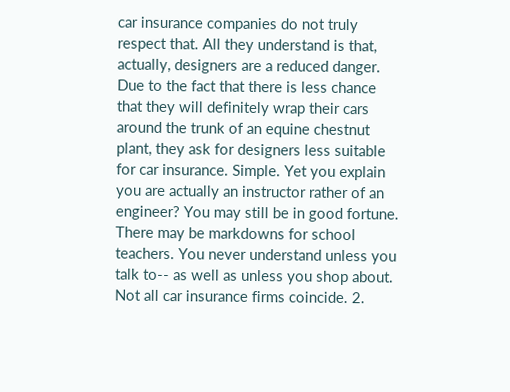car insurance companies do not truly respect that. All they understand is that, actually, designers are a reduced danger. Due to the fact that there is less chance that they will definitely wrap their cars around the trunk of an equine chestnut plant, they ask for designers less suitable for car insurance. Simple. Yet you explain you are actually an instructor rather of an engineer? You may still be in good fortune. There may be markdowns for school teachers. You never understand unless you talk to-- as well as unless you shop about. Not all car insurance firms coincide. 2.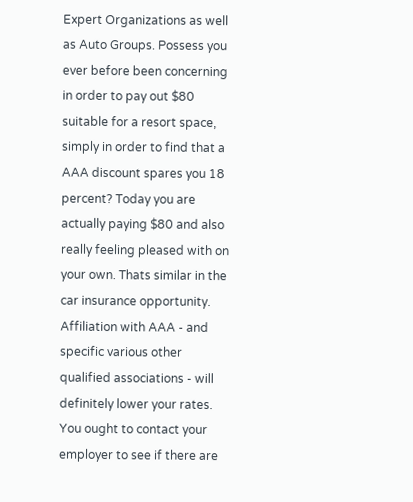Expert Organizations as well as Auto Groups. Possess you ever before been concerning in order to pay out $80 suitable for a resort space, simply in order to find that a AAA discount spares you 18 percent? Today you are actually paying $80 and also really feeling pleased with on your own. Thats similar in the car insurance opportunity. Affiliation with AAA - and specific various other qualified associations - will definitely lower your rates. You ought to contact your employer to see if there are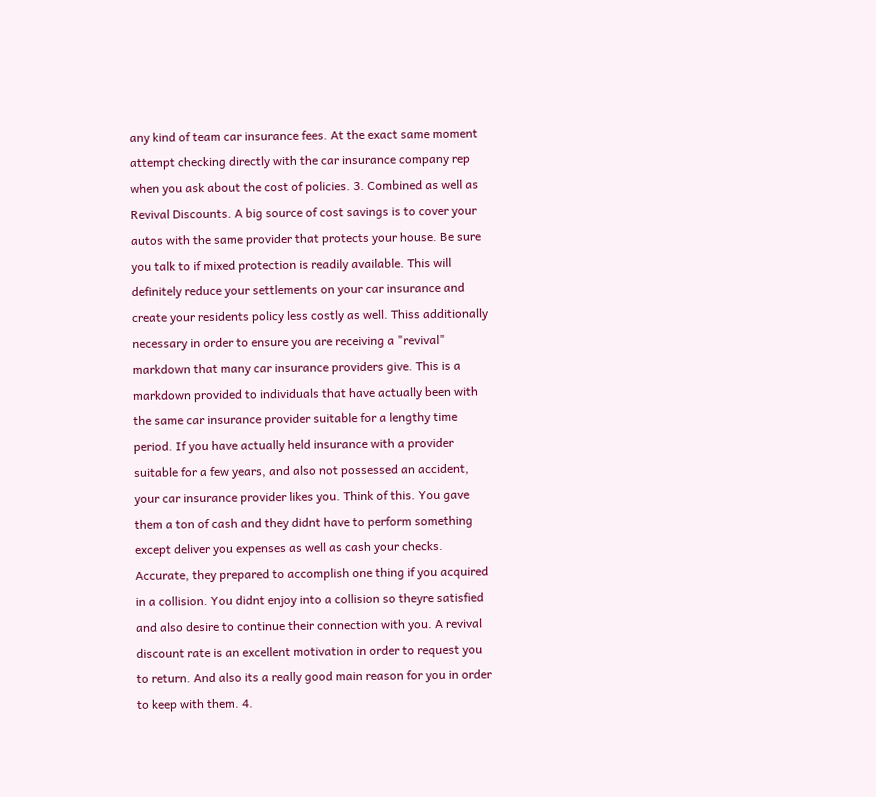any kind of team car insurance fees. At the exact same moment attempt checking directly with the car insurance company rep when you ask about the cost of policies. 3. Combined as well as Revival Discounts. A big source of cost savings is to cover your autos with the same provider that protects your house. Be sure you talk to if mixed protection is readily available. This will definitely reduce your settlements on your car insurance and create your residents policy less costly as well. Thiss additionally necessary in order to ensure you are receiving a "revival" markdown that many car insurance providers give. This is a markdown provided to individuals that have actually been with the same car insurance provider suitable for a lengthy time period. If you have actually held insurance with a provider suitable for a few years, and also not possessed an accident, your car insurance provider likes you. Think of this. You gave them a ton of cash and they didnt have to perform something except deliver you expenses as well as cash your checks. Accurate, they prepared to accomplish one thing if you acquired in a collision. You didnt enjoy into a collision so theyre satisfied and also desire to continue their connection with you. A revival discount rate is an excellent motivation in order to request you to return. And also its a really good main reason for you in order to keep with them. 4.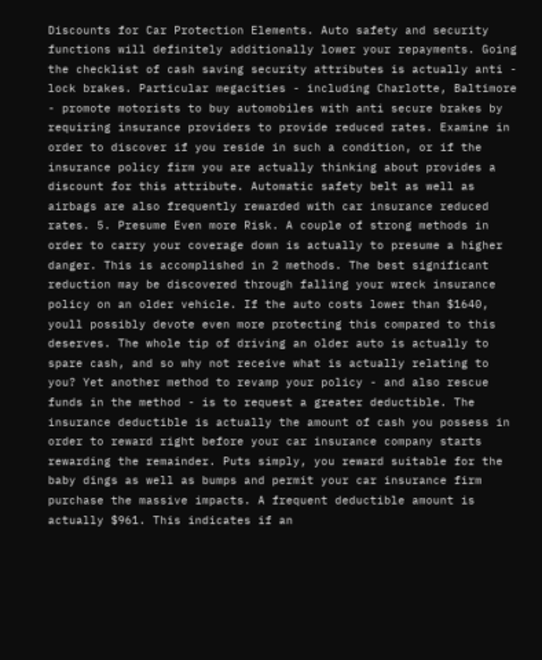Discounts for Car Protection Elements. Auto safety and security functions will definitely additionally lower your repayments. Going the checklist of cash saving security attributes is actually anti - lock brakes. Particular megacities - including Charlotte, Baltimore - promote motorists to buy automobiles with anti secure brakes by requiring insurance providers to provide reduced rates. Examine in order to discover if you reside in such a condition, or if the insurance policy firm you are actually thinking about provides a discount for this attribute. Automatic safety belt as well as airbags are also frequently rewarded with car insurance reduced rates. 5. Presume Even more Risk. A couple of strong methods in order to carry your coverage down is actually to presume a higher danger. This is accomplished in 2 methods. The best significant reduction may be discovered through falling your wreck insurance policy on an older vehicle. If the auto costs lower than $1640, youll possibly devote even more protecting this compared to this deserves. The whole tip of driving an older auto is actually to spare cash, and so why not receive what is actually relating to you? Yet another method to revamp your policy - and also rescue funds in the method - is to request a greater deductible. The insurance deductible is actually the amount of cash you possess in order to reward right before your car insurance company starts rewarding the remainder. Puts simply, you reward suitable for the baby dings as well as bumps and permit your car insurance firm purchase the massive impacts. A frequent deductible amount is actually $961. This indicates if an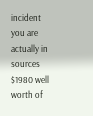incident you are actually in sources $1980 well worth of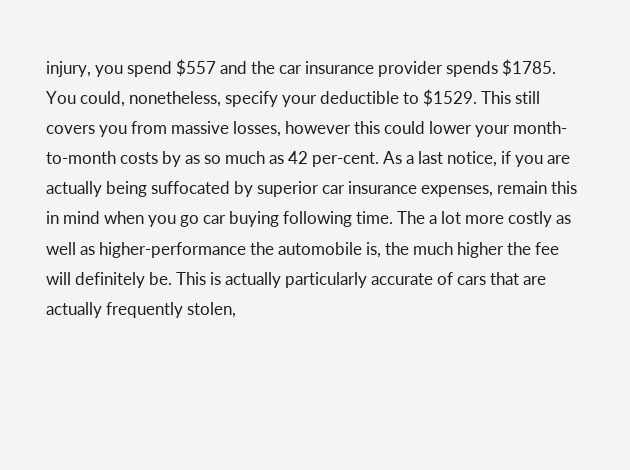injury, you spend $557 and the car insurance provider spends $1785. You could, nonetheless, specify your deductible to $1529. This still covers you from massive losses, however this could lower your month-to-month costs by as so much as 42 per-cent. As a last notice, if you are actually being suffocated by superior car insurance expenses, remain this in mind when you go car buying following time. The a lot more costly as well as higher-performance the automobile is, the much higher the fee will definitely be. This is actually particularly accurate of cars that are actually frequently stolen,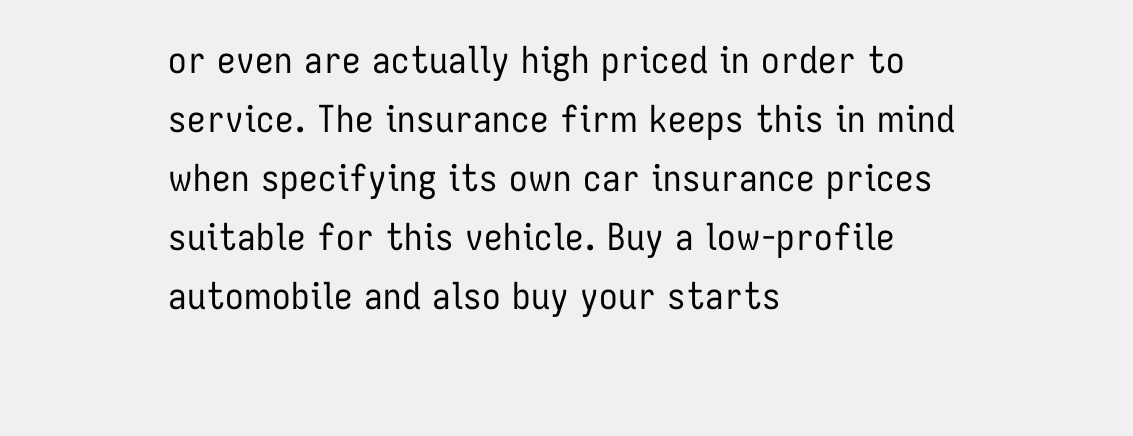or even are actually high priced in order to service. The insurance firm keeps this in mind when specifying its own car insurance prices suitable for this vehicle. Buy a low-profile automobile and also buy your starts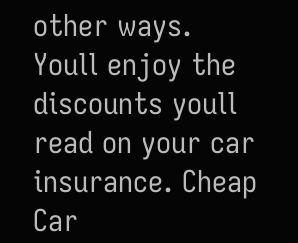other ways. Youll enjoy the discounts youll read on your car insurance. Cheap Car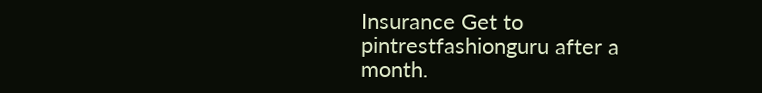Insurance Get to pintrestfashionguru after a month.